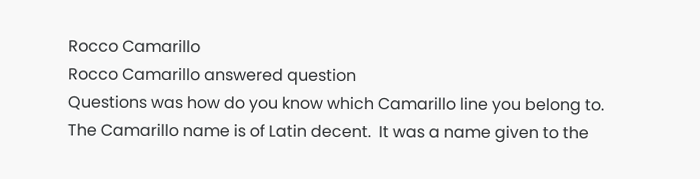Rocco Camarillo
Rocco Camarillo answered question
Questions was how do you know which Camarillo line you belong to.  The Camarillo name is of Latin decent.  It was a name given to the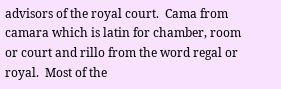advisors of the royal court.  Cama from camara which is latin for chamber, room or court and rillo from the word regal or royal.  Most of the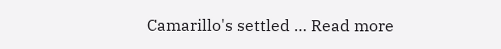Camarillo's settled … Read more